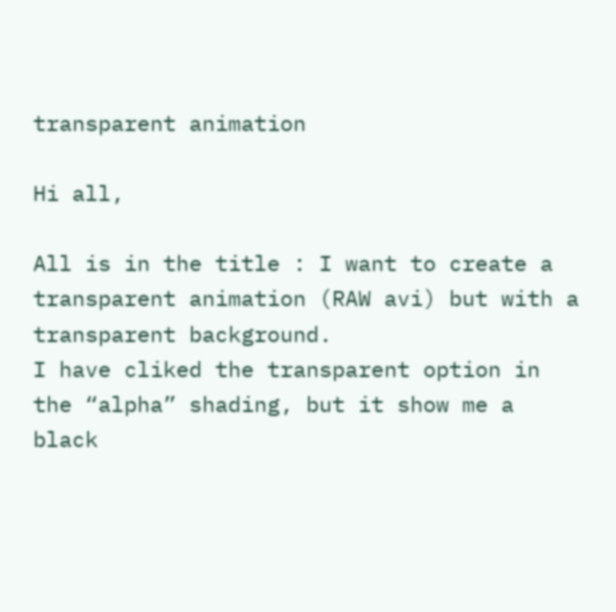transparent animation

Hi all,

All is in the title : I want to create a transparent animation (RAW avi) but with a transparent background.
I have cliked the transparent option in the “alpha” shading, but it show me a black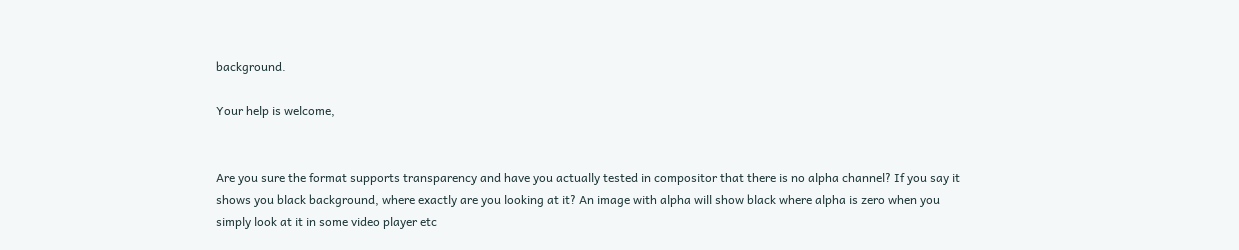background.

Your help is welcome,


Are you sure the format supports transparency and have you actually tested in compositor that there is no alpha channel? If you say it shows you black background, where exactly are you looking at it? An image with alpha will show black where alpha is zero when you simply look at it in some video player etc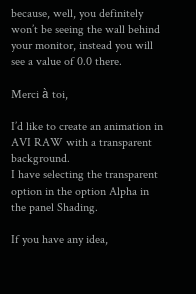because, well, you definitely won’t be seeing the wall behind your monitor, instead you will see a value of 0.0 there.

Merci à toi,

I’d like to create an animation in AVI RAW with a transparent background.
I have selecting the transparent option in the option Alpha in the panel Shading.

If you have any idea,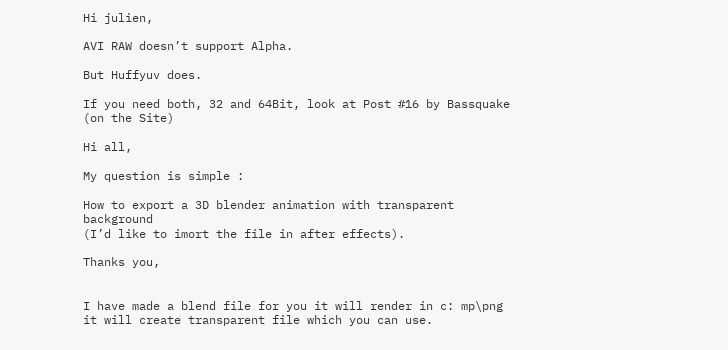Hi julien,

AVI RAW doesn’t support Alpha.

But Huffyuv does.

If you need both, 32 and 64Bit, look at Post #16 by Bassquake (on the Site)

Hi all,

My question is simple :

How to export a 3D blender animation with transparent background
(I’d like to imort the file in after effects).

Thanks you,


I have made a blend file for you it will render in c: mp\png
it will create transparent file which you can use.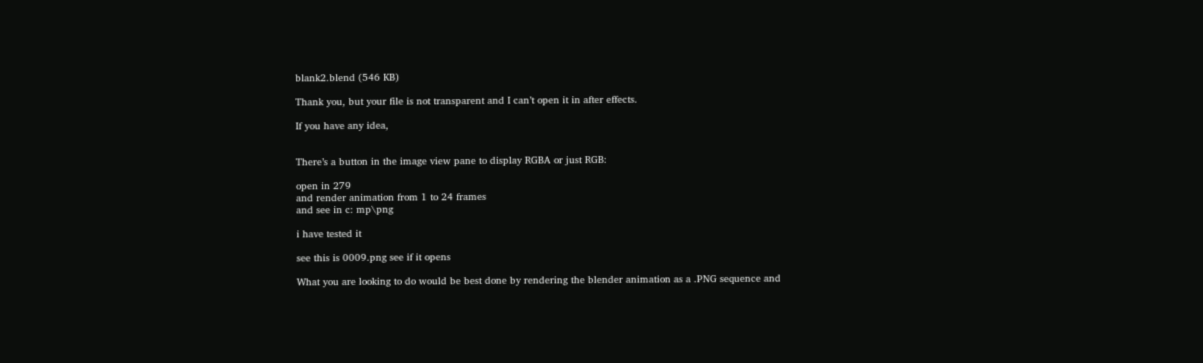blank2.blend (546 KB)

Thank you, but your file is not transparent and I can’t open it in after effects.

If you have any idea,


There’s a button in the image view pane to display RGBA or just RGB:

open in 279
and render animation from 1 to 24 frames
and see in c: mp\png

i have tested it

see this is 0009.png see if it opens

What you are looking to do would be best done by rendering the blender animation as a .PNG sequence and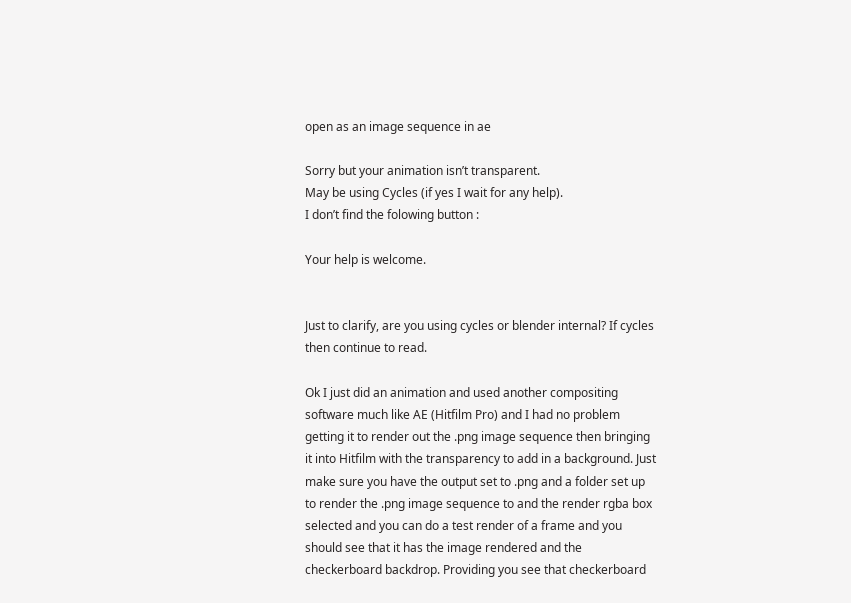open as an image sequence in ae

Sorry but your animation isn’t transparent.
May be using Cycles (if yes I wait for any help).
I don’t find the folowing button :

Your help is welcome.


Just to clarify, are you using cycles or blender internal? If cycles then continue to read.

Ok I just did an animation and used another compositing software much like AE (Hitfilm Pro) and I had no problem getting it to render out the .png image sequence then bringing it into Hitfilm with the transparency to add in a background. Just make sure you have the output set to .png and a folder set up to render the .png image sequence to and the render rgba box selected and you can do a test render of a frame and you should see that it has the image rendered and the checkerboard backdrop. Providing you see that checkerboard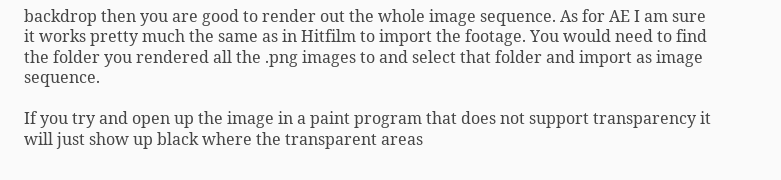backdrop then you are good to render out the whole image sequence. As for AE I am sure it works pretty much the same as in Hitfilm to import the footage. You would need to find the folder you rendered all the .png images to and select that folder and import as image sequence.

If you try and open up the image in a paint program that does not support transparency it will just show up black where the transparent areas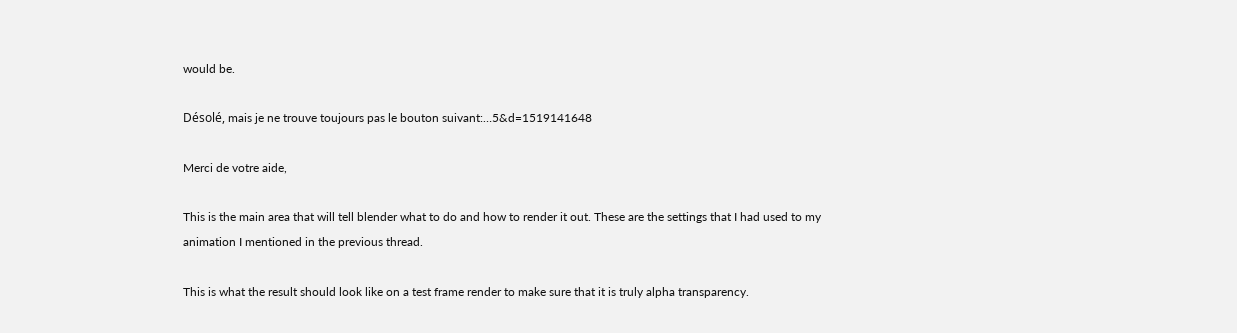would be.

Désolé, mais je ne trouve toujours pas le bouton suivant:…5&d=1519141648

Merci de votre aide,

This is the main area that will tell blender what to do and how to render it out. These are the settings that I had used to my animation I mentioned in the previous thread.

This is what the result should look like on a test frame render to make sure that it is truly alpha transparency.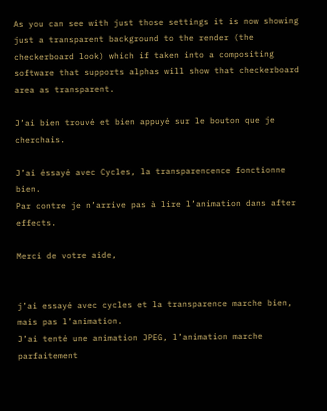As you can see with just those settings it is now showing just a transparent background to the render (the checkerboard look) which if taken into a compositing software that supports alphas will show that checkerboard area as transparent.

J’ai bien trouvé et bien appuyé sur le bouton que je cherchais.

J’ai éssayé avec Cycles, la transparencence fonctionne bien.
Par contre je n’arrive pas à lire l’animation dans after effects.

Merci de votre aide,


j’ai essayé avec cycles et la transparence marche bien, mais pas l’animation.
J’ai tenté une animation JPEG, l’animation marche parfaitement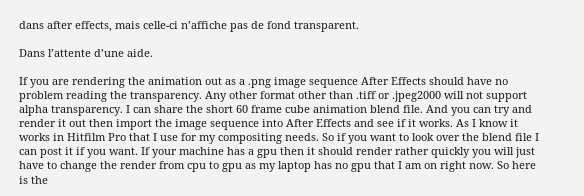dans after effects, mais celle-ci n’affiche pas de fond transparent.

Dans l’attente d’une aide.

If you are rendering the animation out as a .png image sequence After Effects should have no problem reading the transparency. Any other format other than .tiff or .jpeg2000 will not support alpha transparency. I can share the short 60 frame cube animation blend file. And you can try and render it out then import the image sequence into After Effects and see if it works. As I know it works in Hitfilm Pro that I use for my compositing needs. So if you want to look over the blend file I can post it if you want. If your machine has a gpu then it should render rather quickly you will just have to change the render from cpu to gpu as my laptop has no gpu that I am on right now. So here is the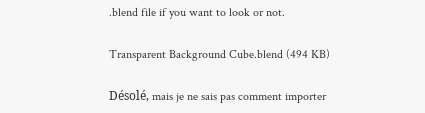.blend file if you want to look or not.

Transparent Background Cube.blend (494 KB)

Désolé, mais je ne sais pas comment importer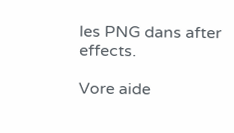les PNG dans after effects.

Vore aide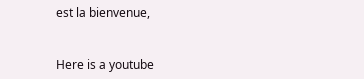est la bienvenue,


Here is a youtube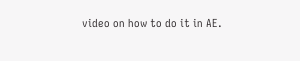video on how to do it in AE.